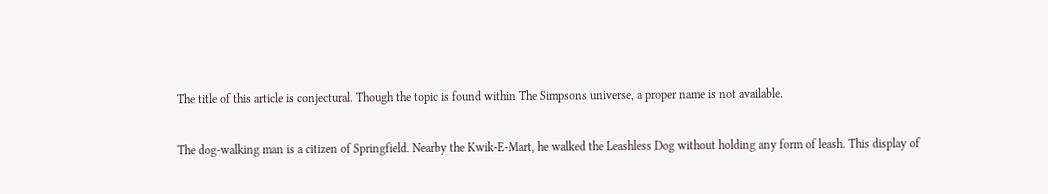The title of this article is conjectural. Though the topic is found within The Simpsons universe, a proper name is not available.

The dog-walking man is a citizen of Springfield. Nearby the Kwik-E-Mart, he walked the Leashless Dog without holding any form of leash. This display of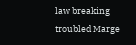law breaking troubled Marge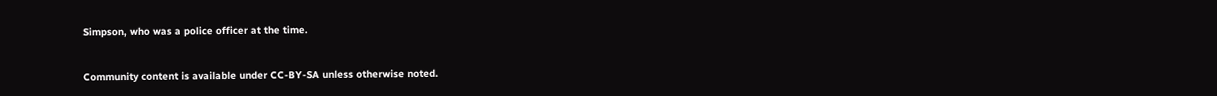Simpson, who was a police officer at the time.


Community content is available under CC-BY-SA unless otherwise noted.